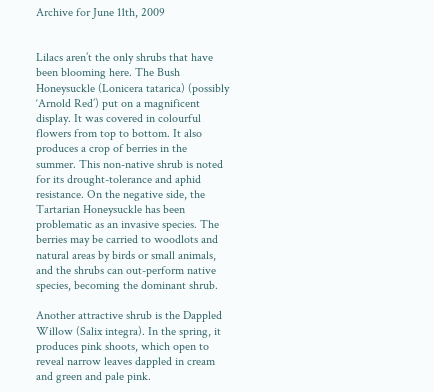Archive for June 11th, 2009


Lilacs aren’t the only shrubs that have been blooming here. The Bush Honeysuckle (Lonicera tatarica) (possibly ‘Arnold Red’) put on a magnificent display. It was covered in colourful flowers from top to bottom. It also produces a crop of berries in the summer. This non-native shrub is noted for its drought-tolerance and aphid resistance. On the negative side, the Tartarian Honeysuckle has been problematic as an invasive species. The berries may be carried to woodlots and natural areas by birds or small animals, and the shrubs can out-perform native species, becoming the dominant shrub.

Another attractive shrub is the Dappled Willow (Salix integra). In the spring, it produces pink shoots, which open to reveal narrow leaves dappled in cream and green and pale pink.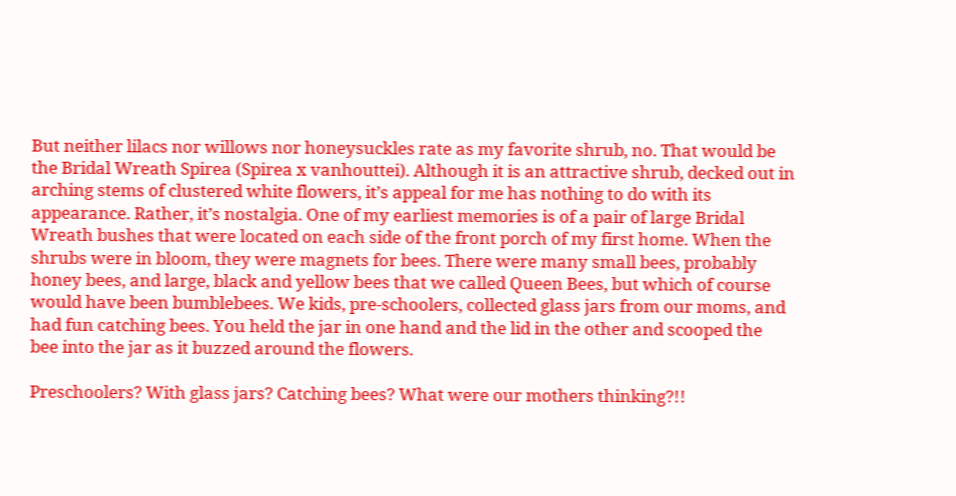But neither lilacs nor willows nor honeysuckles rate as my favorite shrub, no. That would be the Bridal Wreath Spirea (Spirea x vanhouttei). Although it is an attractive shrub, decked out in arching stems of clustered white flowers, it’s appeal for me has nothing to do with its appearance. Rather, it’s nostalgia. One of my earliest memories is of a pair of large Bridal Wreath bushes that were located on each side of the front porch of my first home. When the shrubs were in bloom, they were magnets for bees. There were many small bees, probably honey bees, and large, black and yellow bees that we called Queen Bees, but which of course would have been bumblebees. We kids, pre-schoolers, collected glass jars from our moms, and had fun catching bees. You held the jar in one hand and the lid in the other and scooped the bee into the jar as it buzzed around the flowers.

Preschoolers? With glass jars? Catching bees? What were our mothers thinking?!!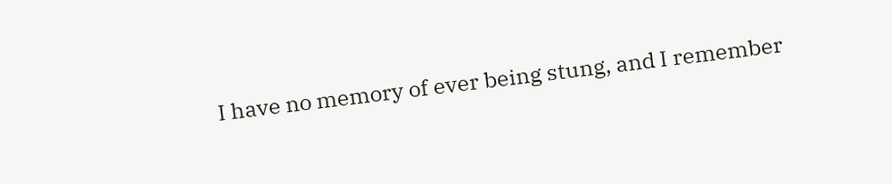I have no memory of ever being stung, and I remember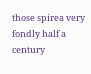those spirea very fondly half a century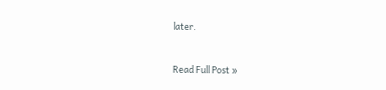later.


Read Full Post »